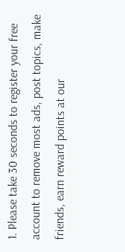1. Please take 30 seconds to register your free account to remove most ads, post topics, make friends, earn reward points at our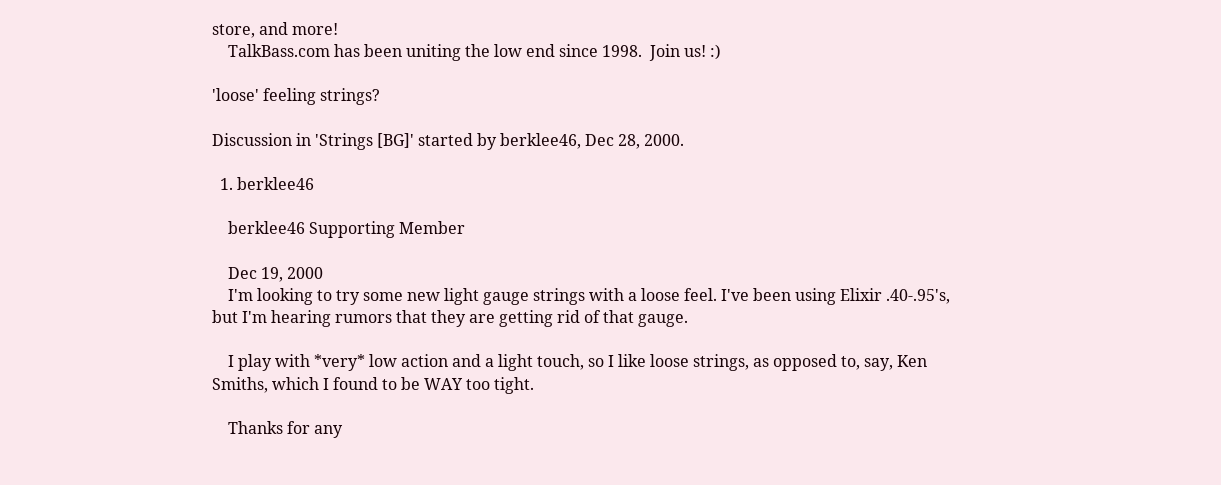store, and more!
    TalkBass.com has been uniting the low end since 1998.  Join us! :)

'loose' feeling strings?

Discussion in 'Strings [BG]' started by berklee46, Dec 28, 2000.

  1. berklee46

    berklee46 Supporting Member

    Dec 19, 2000
    I'm looking to try some new light gauge strings with a loose feel. I've been using Elixir .40-.95's, but I'm hearing rumors that they are getting rid of that gauge.

    I play with *very* low action and a light touch, so I like loose strings, as opposed to, say, Ken Smiths, which I found to be WAY too tight.

    Thanks for any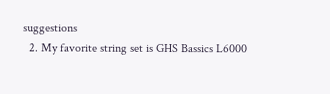suggestions
  2. My favorite string set is GHS Bassics L6000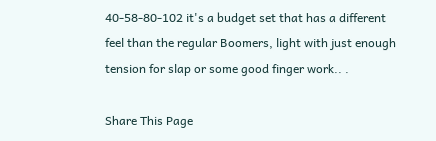40-58-80-102 it's a budget set that has a different feel than the regular Boomers, light with just enough tension for slap or some good finger work.. .

Share This Page